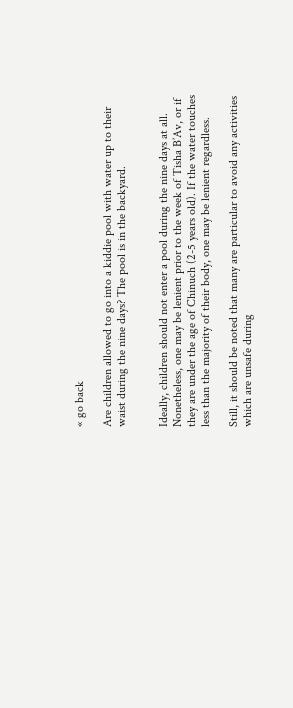« go back

Are children allowed to go into a kiddie pool with water up to their waist during the nine days? The pool is in the backyard.


Ideally, children should not enter a pool during the nine days at all. Nonetheless, one may be lenient prior to the week of Tisha B’Av, or if they are under the age of Chinuch (2-5 years old). If the water touches less than the majority of their body, one may be lenient regardless.

Still, it should be noted that many are particular to avoid any activities which are unsafe during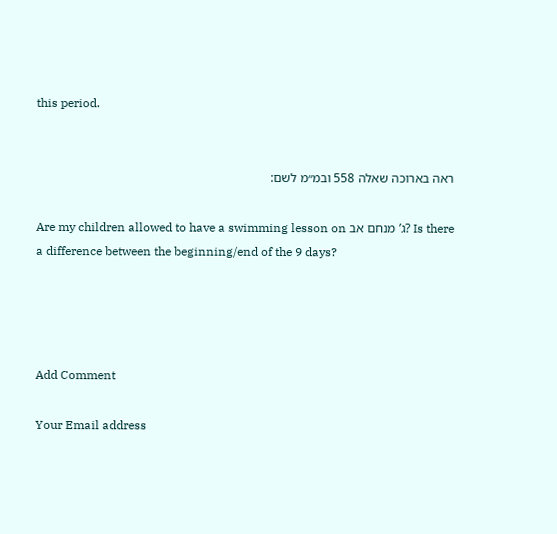this period.


ראה בארוכה שאלה 558 ובמ״מ לשם:

Are my children allowed to have a swimming lesson on ג’ מנחם אב? Is there a difference between the beginning/end of the 9 days?




Add Comment

Your Email address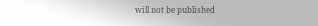will not be published